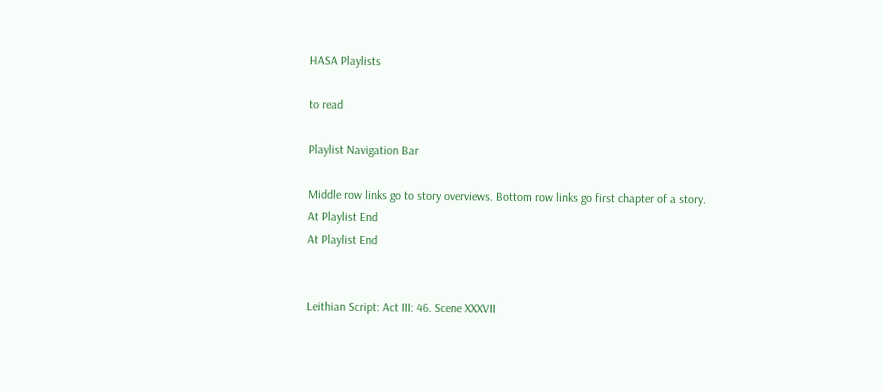HASA Playlists

to read

Playlist Navigation Bar

Middle row links go to story overviews. Bottom row links go first chapter of a story.
At Playlist End
At Playlist End


Leithian Script: Act III: 46. Scene XXXVII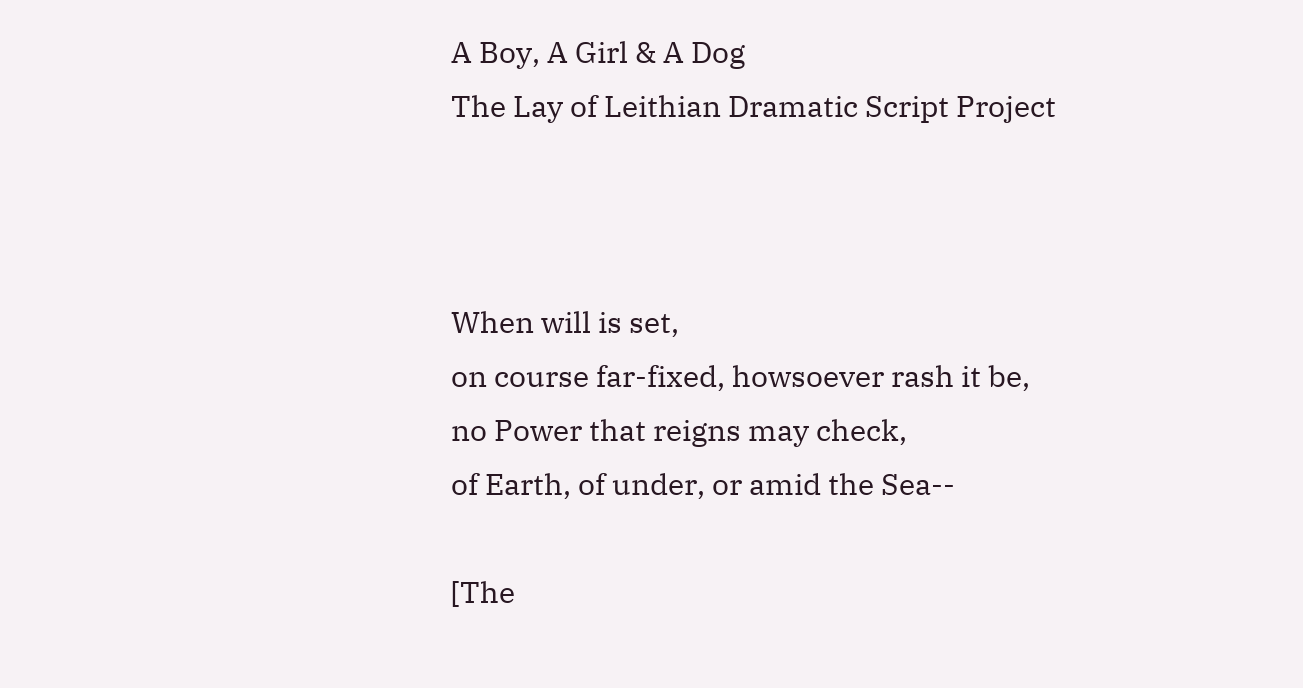A Boy, A Girl & A Dog
The Lay of Leithian Dramatic Script Project



When will is set,
on course far-fixed, howsoever rash it be,
no Power that reigns may check,
of Earth, of under, or amid the Sea--

[The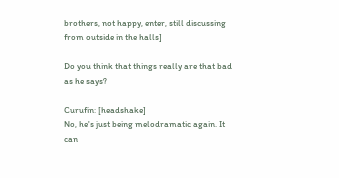brothers, not happy, enter, still discussing from outside in the halls]

Do you think that things really are that bad as he says?

Curufin: [headshake]
No, he's just being melodramatic again. It can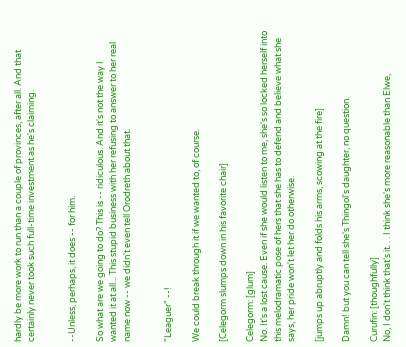hardly be more work to run than a couple of provinces, after all. And that certainly never took such full-time investment as he's claiming.


--Unless, perhaps, it does -- for him.

So what are we going to do? This is -- ridiculous. And it's not the way I wanted it at all... This stupid business with her refusing to answer to her real name now -- we didn't even tell Orodreth about that.


"Leaguer" --!

We could break through it if we wanted to, of course.

[Celegorm slumps down in his favorite chair]

Celegorm: [glum]
No. It's a lost cause. Even if she would listen to me, she's so locked herself into this melodramatic pose of hers that she has to defend and believe what she says, her pride won't let her do otherwise.

[jumps up abruptly and folds his arms, scowing at the fire]

Damn! but you can tell she's Thingol's daughter, no question.

Curufin: [thoughfully]
No, I don't think that's it. . . I think she's more reasonable than Elwe,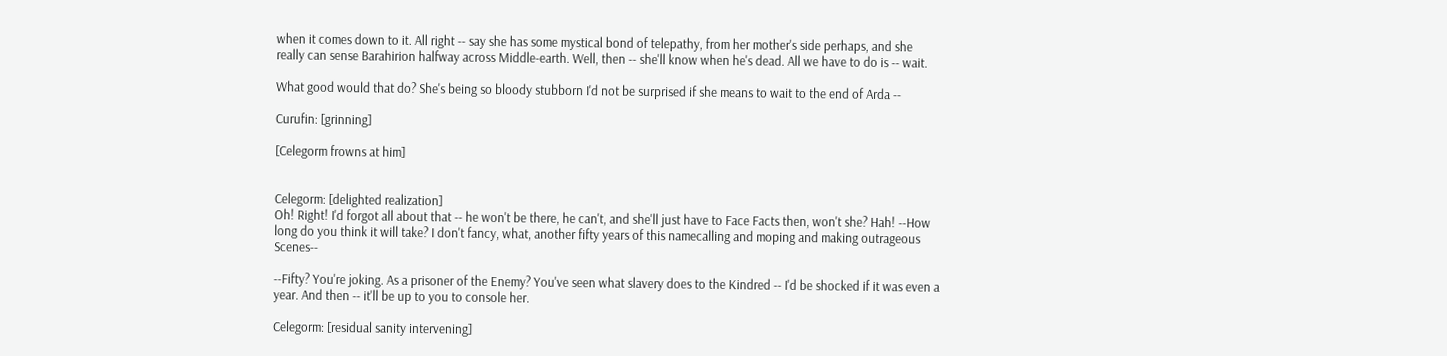when it comes down to it. All right -- say she has some mystical bond of telepathy, from her mother's side perhaps, and she really can sense Barahirion halfway across Middle-earth. Well, then -- she'll know when he's dead. All we have to do is -- wait.

What good would that do? She's being so bloody stubborn I'd not be surprised if she means to wait to the end of Arda --

Curufin: [grinning]

[Celegorm frowns at him]


Celegorm: [delighted realization]
Oh! Right! I'd forgot all about that -- he won't be there, he can't, and she'll just have to Face Facts then, won't she? Hah! --How long do you think it will take? I don't fancy, what, another fifty years of this namecalling and moping and making outrageous Scenes--

--Fifty? You're joking. As a prisoner of the Enemy? You've seen what slavery does to the Kindred -- I'd be shocked if it was even a year. And then -- it'll be up to you to console her.

Celegorm: [residual sanity intervening]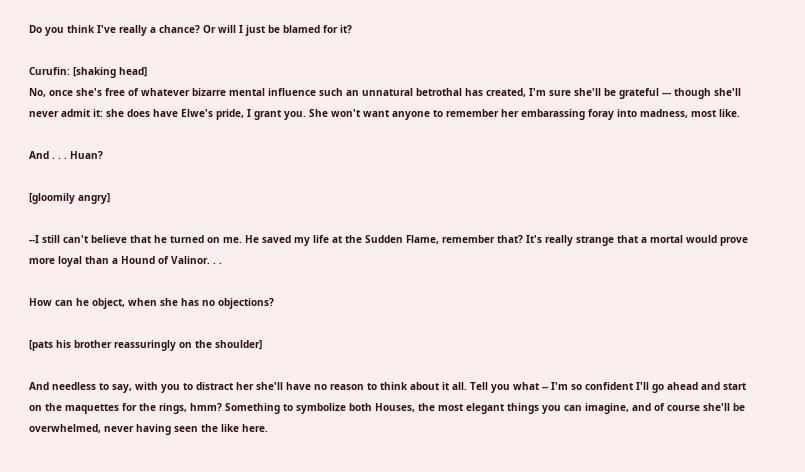Do you think I've really a chance? Or will I just be blamed for it?

Curufin: [shaking head]
No, once she's free of whatever bizarre mental influence such an unnatural betrothal has created, I'm sure she'll be grateful --- though she'll never admit it: she does have Elwe's pride, I grant you. She won't want anyone to remember her embarassing foray into madness, most like.

And . . . Huan?

[gloomily angry]

--I still can't believe that he turned on me. He saved my life at the Sudden Flame, remember that? It's really strange that a mortal would prove more loyal than a Hound of Valinor. . .

How can he object, when she has no objections?

[pats his brother reassuringly on the shoulder]

And needless to say, with you to distract her she'll have no reason to think about it all. Tell you what -- I'm so confident I'll go ahead and start on the maquettes for the rings, hmm? Something to symbolize both Houses, the most elegant things you can imagine, and of course she'll be overwhelmed, never having seen the like here.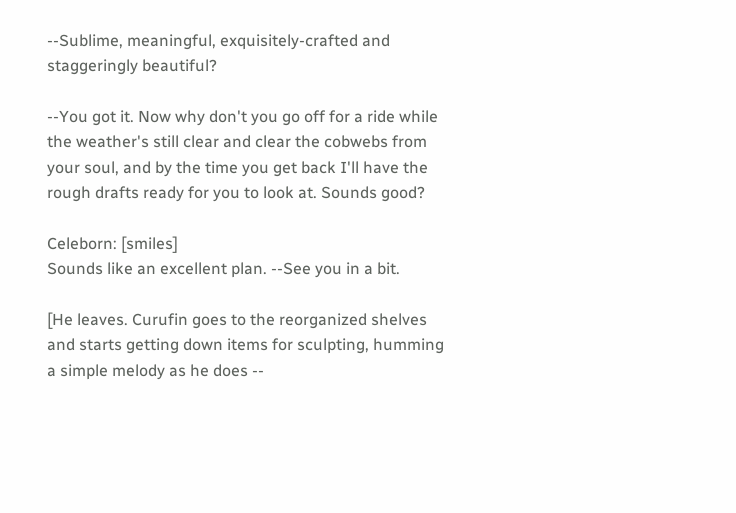--Sublime, meaningful, exquisitely-crafted and staggeringly beautiful?

--You got it. Now why don't you go off for a ride while the weather's still clear and clear the cobwebs from your soul, and by the time you get back I'll have the rough drafts ready for you to look at. Sounds good?

Celeborn: [smiles]
Sounds like an excellent plan. --See you in a bit.

[He leaves. Curufin goes to the reorganized shelves and starts getting down items for sculpting, humming a simple melody as he does --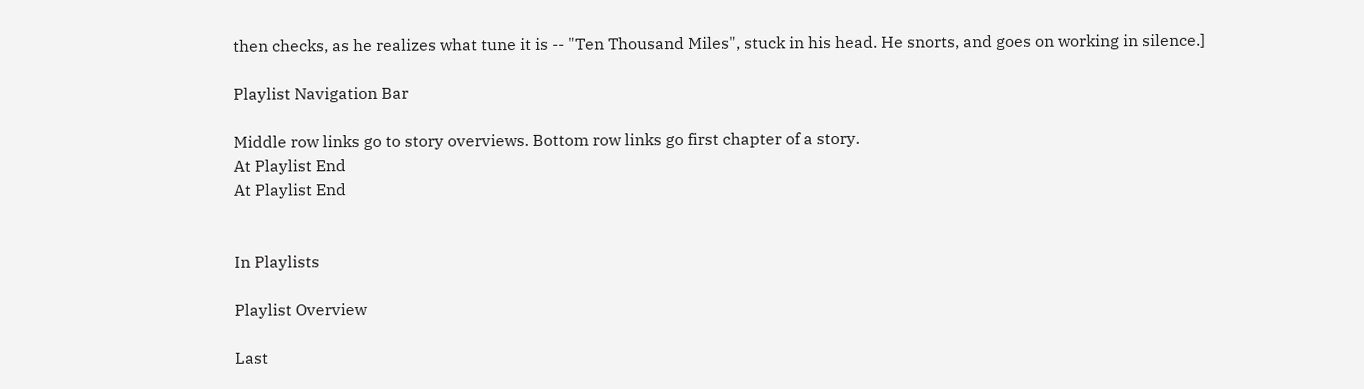then checks, as he realizes what tune it is -- "Ten Thousand Miles", stuck in his head. He snorts, and goes on working in silence.]

Playlist Navigation Bar

Middle row links go to story overviews. Bottom row links go first chapter of a story.
At Playlist End
At Playlist End


In Playlists

Playlist Overview

Last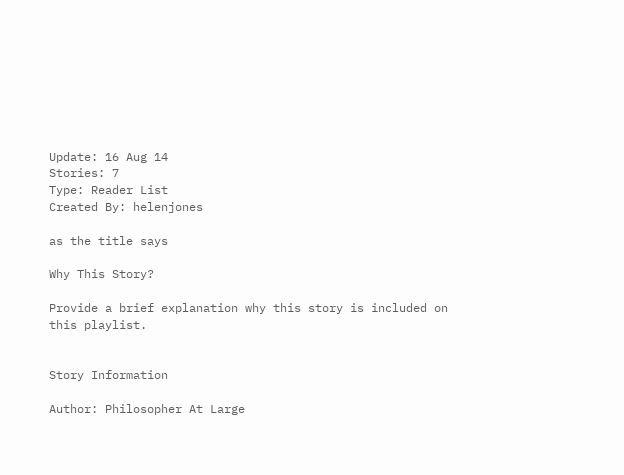Update: 16 Aug 14
Stories: 7
Type: Reader List
Created By: helenjones

as the title says

Why This Story?

Provide a brief explanation why this story is included on this playlist.


Story Information

Author: Philosopher At Large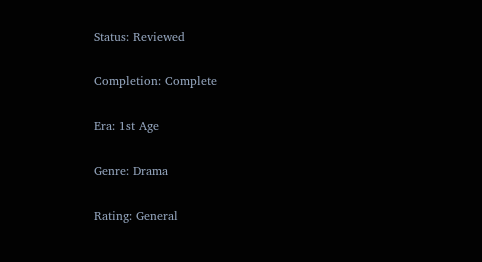Status: Reviewed

Completion: Complete

Era: 1st Age

Genre: Drama

Rating: General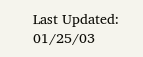Last Updated: 01/25/03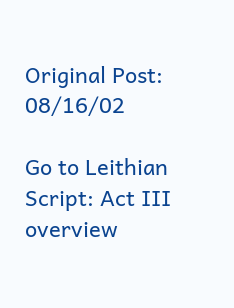Original Post: 08/16/02

Go to Leithian Script: Act III overview